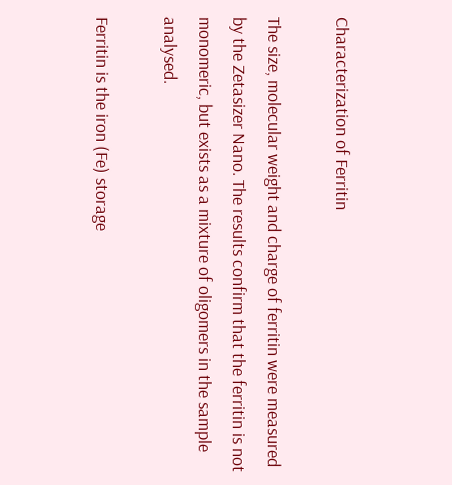Characterization of Ferritin

The size, molecular weight and charge of ferritin were measured by the Zetasizer Nano. The results confirm that the ferritin is not monomeric, but exists as a mixture of oligomers in the sample analysed.

Ferritin is the iron (Fe) storage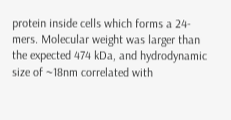protein inside cells which forms a 24-mers. Molecular weight was larger than the expected 474 kDa, and hydrodynamic size of ~18nm correlated with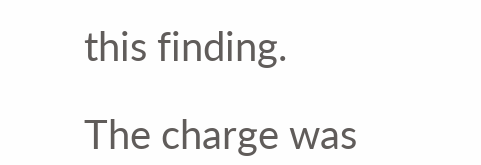this finding.

The charge was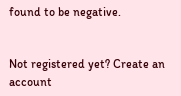found to be negative.


Not registered yet? Create an account